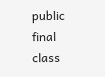public final class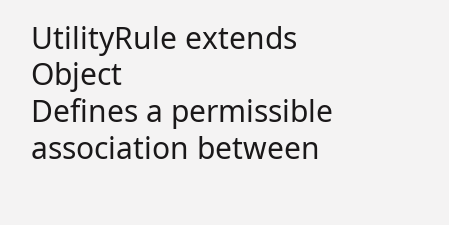UtilityRule extends Object
Defines a permissible association between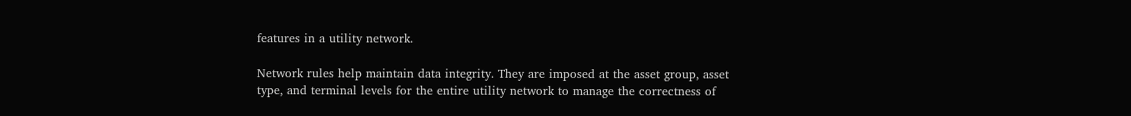features in a utility network.

Network rules help maintain data integrity. They are imposed at the asset group, asset type, and terminal levels for the entire utility network to manage the correctness of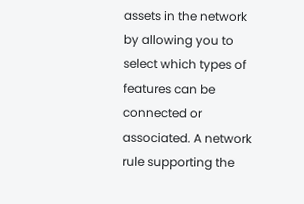assets in the network by allowing you to select which types of features can be connected or associated. A network rule supporting the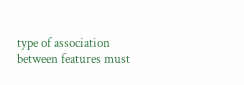type of association between features must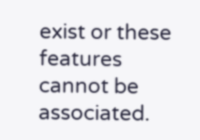exist or these features cannot be associated.